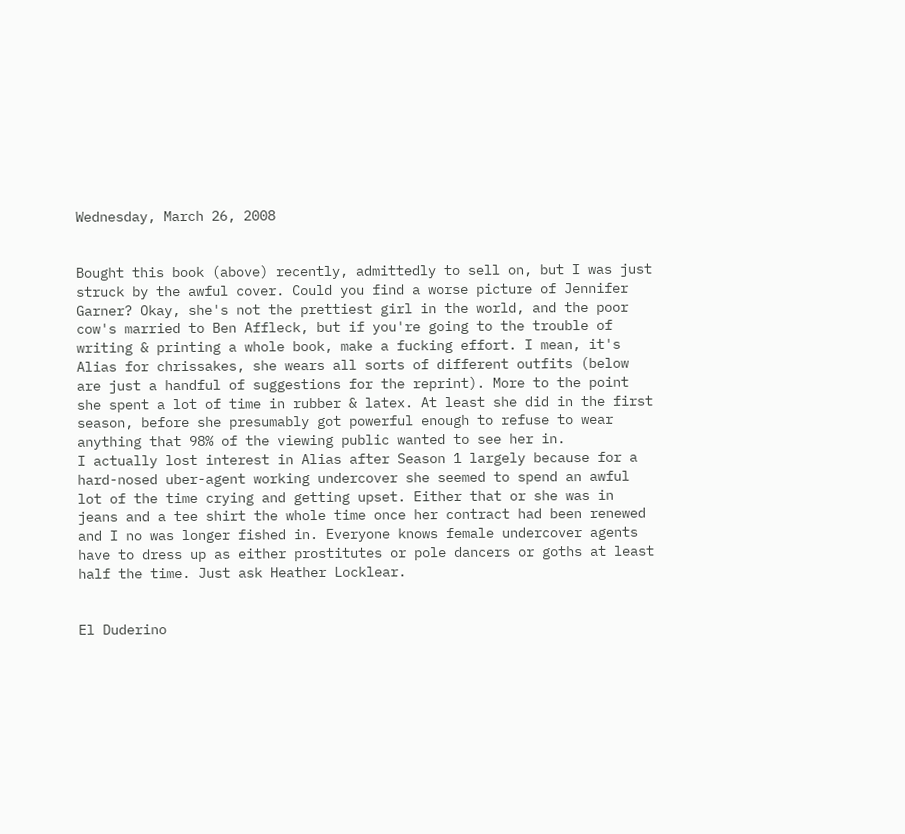Wednesday, March 26, 2008


Bought this book (above) recently, admittedly to sell on, but I was just struck by the awful cover. Could you find a worse picture of Jennifer Garner? Okay, she's not the prettiest girl in the world, and the poor cow's married to Ben Affleck, but if you're going to the trouble of writing & printing a whole book, make a fucking effort. I mean, it's Alias for chrissakes, she wears all sorts of different outfits (below are just a handful of suggestions for the reprint). More to the point she spent a lot of time in rubber & latex. At least she did in the first season, before she presumably got powerful enough to refuse to wear anything that 98% of the viewing public wanted to see her in.
I actually lost interest in Alias after Season 1 largely because for a hard-nosed uber-agent working undercover she seemed to spend an awful lot of the time crying and getting upset. Either that or she was in jeans and a tee shirt the whole time once her contract had been renewed and I no was longer fished in. Everyone knows female undercover agents have to dress up as either prostitutes or pole dancers or goths at least half the time. Just ask Heather Locklear.


El Duderino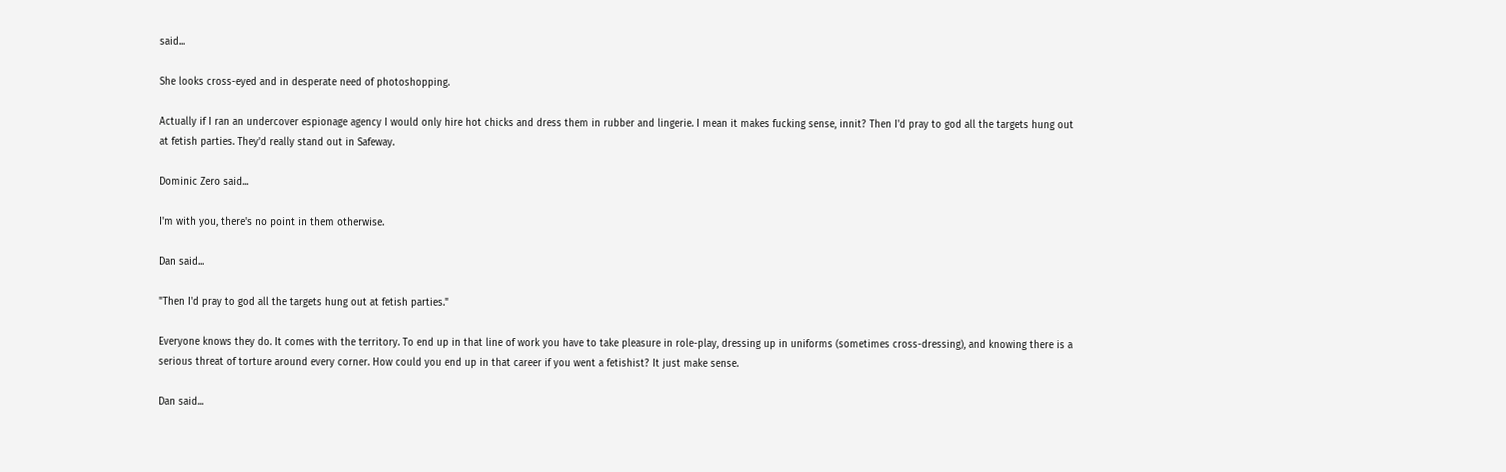said...

She looks cross-eyed and in desperate need of photoshopping.

Actually if I ran an undercover espionage agency I would only hire hot chicks and dress them in rubber and lingerie. I mean it makes fucking sense, innit? Then I'd pray to god all the targets hung out at fetish parties. They'd really stand out in Safeway.

Dominic Zero said...

I'm with you, there's no point in them otherwise.

Dan said...

"Then I'd pray to god all the targets hung out at fetish parties."

Everyone knows they do. It comes with the territory. To end up in that line of work you have to take pleasure in role-play, dressing up in uniforms (sometimes cross-dressing), and knowing there is a serious threat of torture around every corner. How could you end up in that career if you went a fetishist? It just make sense.

Dan said...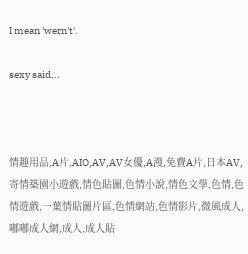I mean 'wern't'.

sexy said...



情趣用品,A片,AIO,AV,AV女優,A漫,免費A片,日本AV,寄情築園小遊戲,情色貼圖,色情小說,情色文學,色情,色情遊戲,一葉情貼圖片區,色情網站,色情影片,微風成人, 嘟嘟成人網,成人,成人貼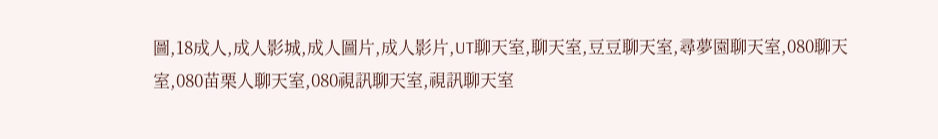圖,18成人,成人影城,成人圖片,成人影片,UT聊天室,聊天室,豆豆聊天室,尋夢園聊天室,080聊天室,080苗栗人聊天室,080視訊聊天室,視訊聊天室